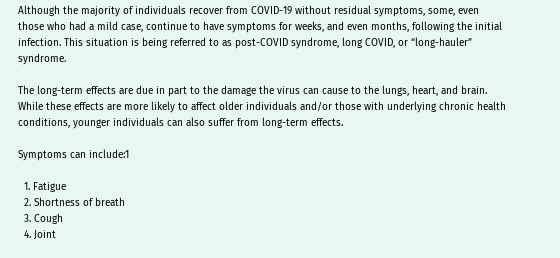Although the majority of individuals recover from COVID-19 without residual symptoms, some, even those who had a mild case, continue to have symptoms for weeks, and even months, following the initial infection. This situation is being referred to as post-COVID syndrome, long COVID, or “long-hauler” syndrome.

The long-term effects are due in part to the damage the virus can cause to the lungs, heart, and brain. While these effects are more likely to affect older individuals and/or those with underlying chronic health conditions, younger individuals can also suffer from long-term effects.

Symptoms can include:1

  1. Fatigue
  2. Shortness of breath
  3. Cough
  4. Joint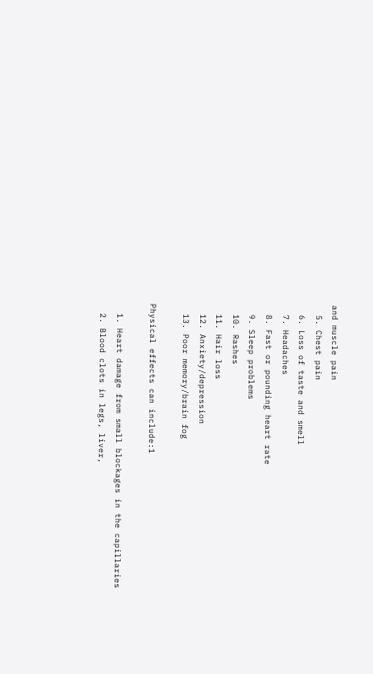and muscle pain
  5. Chest pain
  6. Loss of taste and smell
  7. Headaches
  8. Fast or pounding heart rate
  9. Sleep problems
  10. Rashes
  11. Hair loss
  12. Anxiety/depression
  13. Poor memory/brain fog

Physical effects can include:1

  1. Heart damage from small blockages in the capillaries
  2. Blood clots in legs, liver,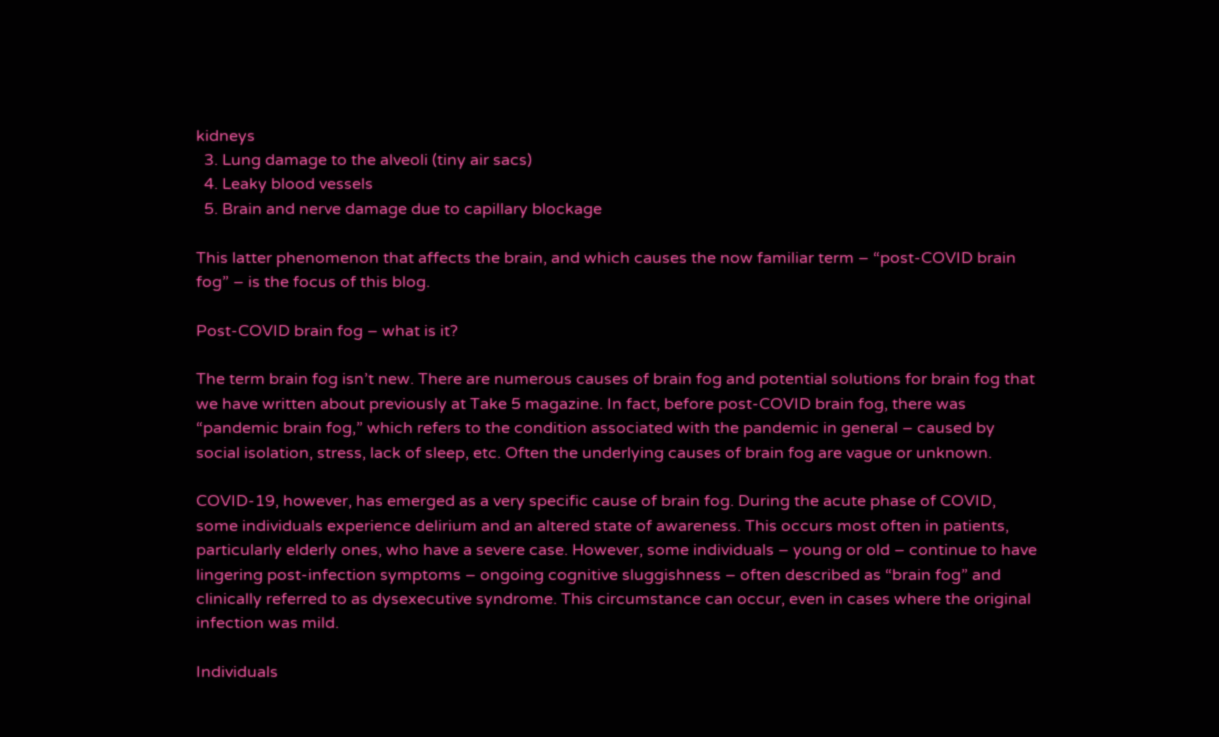kidneys
  3. Lung damage to the alveoli (tiny air sacs)
  4. Leaky blood vessels
  5. Brain and nerve damage due to capillary blockage

This latter phenomenon that affects the brain, and which causes the now familiar term – “post-COVID brain fog” – is the focus of this blog.

Post-COVID brain fog – what is it?

The term brain fog isn’t new. There are numerous causes of brain fog and potential solutions for brain fog that we have written about previously at Take 5 magazine. In fact, before post-COVID brain fog, there was “pandemic brain fog,” which refers to the condition associated with the pandemic in general – caused by social isolation, stress, lack of sleep, etc. Often the underlying causes of brain fog are vague or unknown.

COVID-19, however, has emerged as a very specific cause of brain fog. During the acute phase of COVID, some individuals experience delirium and an altered state of awareness. This occurs most often in patients, particularly elderly ones, who have a severe case. However, some individuals – young or old – continue to have lingering post-infection symptoms – ongoing cognitive sluggishness – often described as “brain fog” and clinically referred to as dysexecutive syndrome. This circumstance can occur, even in cases where the original infection was mild.

Individuals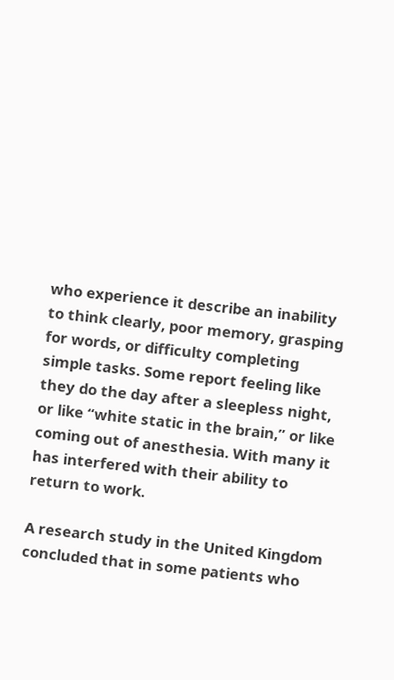who experience it describe an inability to think clearly, poor memory, grasping for words, or difficulty completing simple tasks. Some report feeling like they do the day after a sleepless night, or like “white static in the brain,” or like coming out of anesthesia. With many it has interfered with their ability to return to work.

A research study in the United Kingdom concluded that in some patients who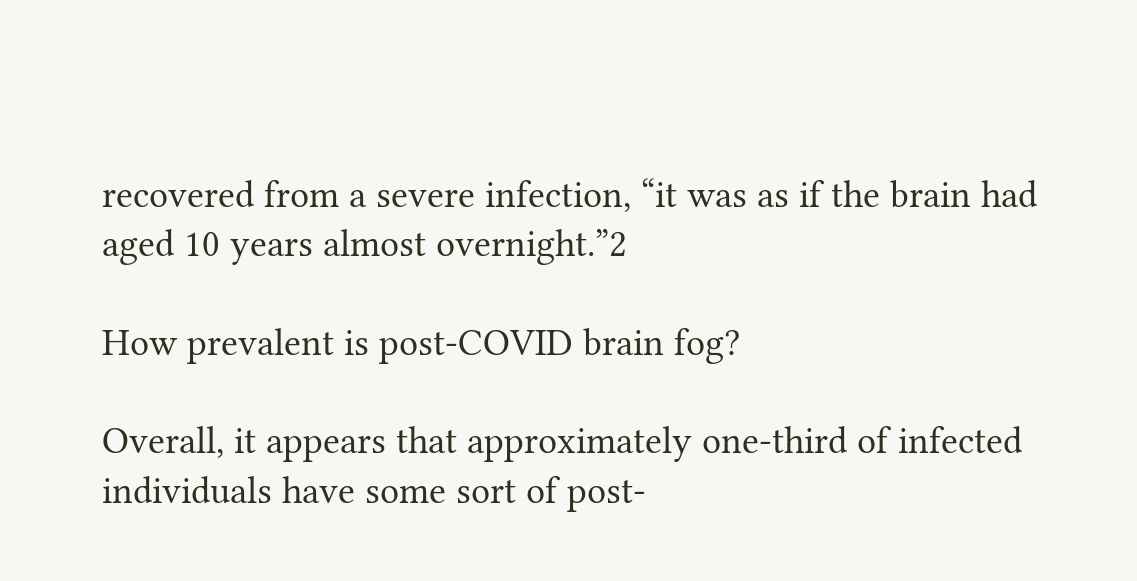recovered from a severe infection, “it was as if the brain had aged 10 years almost overnight.”2

How prevalent is post-COVID brain fog?

Overall, it appears that approximately one-third of infected individuals have some sort of post-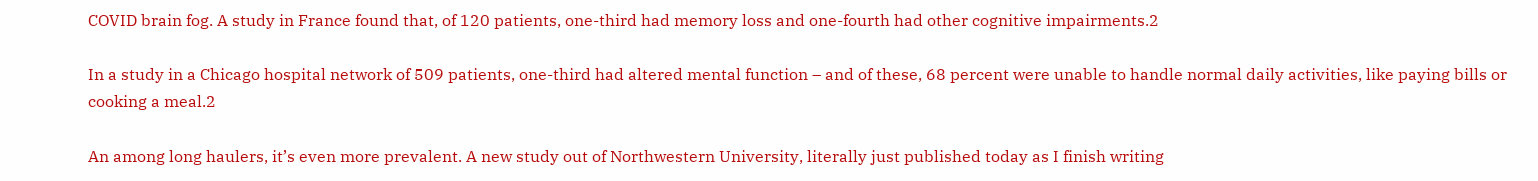COVID brain fog. A study in France found that, of 120 patients, one-third had memory loss and one-fourth had other cognitive impairments.2

In a study in a Chicago hospital network of 509 patients, one-third had altered mental function – and of these, 68 percent were unable to handle normal daily activities, like paying bills or cooking a meal.2

An among long haulers, it’s even more prevalent. A new study out of Northwestern University, literally just published today as I finish writing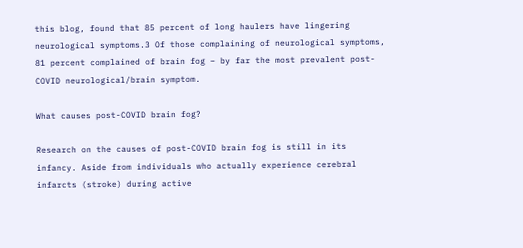this blog, found that 85 percent of long haulers have lingering neurological symptoms.3 Of those complaining of neurological symptoms, 81 percent complained of brain fog – by far the most prevalent post-COVID neurological/brain symptom.

What causes post-COVID brain fog?

Research on the causes of post-COVID brain fog is still in its infancy. Aside from individuals who actually experience cerebral infarcts (stroke) during active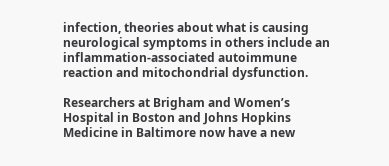infection, theories about what is causing neurological symptoms in others include an inflammation-associated autoimmune reaction and mitochondrial dysfunction.

Researchers at Brigham and Women’s Hospital in Boston and Johns Hopkins Medicine in Baltimore now have a new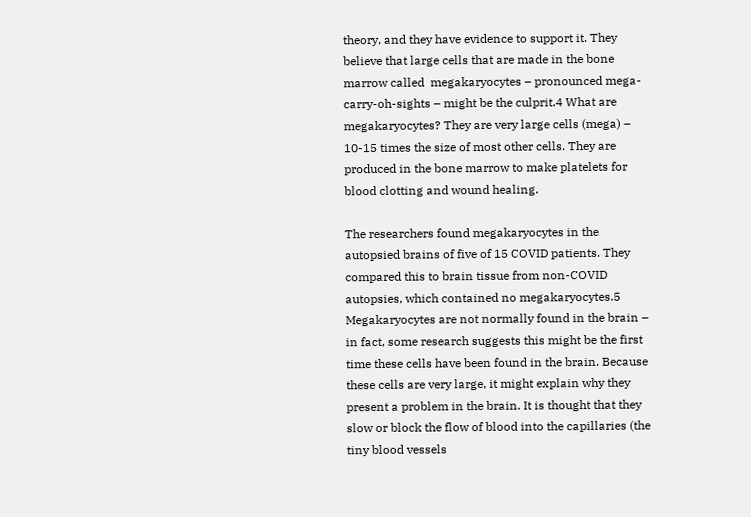theory, and they have evidence to support it. They believe that large cells that are made in the bone marrow called  megakaryocytes – pronounced mega-carry-oh-sights – might be the culprit.4 What are megakaryocytes? They are very large cells (mega) – 10-15 times the size of most other cells. They are produced in the bone marrow to make platelets for blood clotting and wound healing.

The researchers found megakaryocytes in the autopsied brains of five of 15 COVID patients. They compared this to brain tissue from non-COVID autopsies, which contained no megakaryocytes.5 Megakaryocytes are not normally found in the brain – in fact, some research suggests this might be the first time these cells have been found in the brain. Because these cells are very large, it might explain why they present a problem in the brain. It is thought that they slow or block the flow of blood into the capillaries (the tiny blood vessels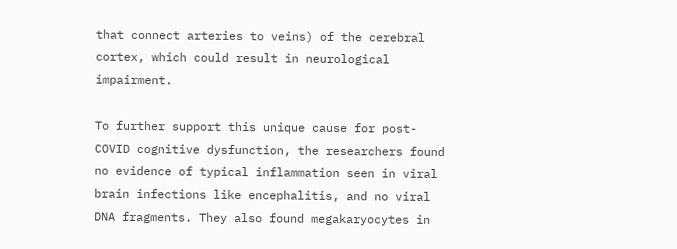that connect arteries to veins) of the cerebral cortex, which could result in neurological impairment.

To further support this unique cause for post-COVID cognitive dysfunction, the researchers found no evidence of typical inflammation seen in viral brain infections like encephalitis, and no viral DNA fragments. They also found megakaryocytes in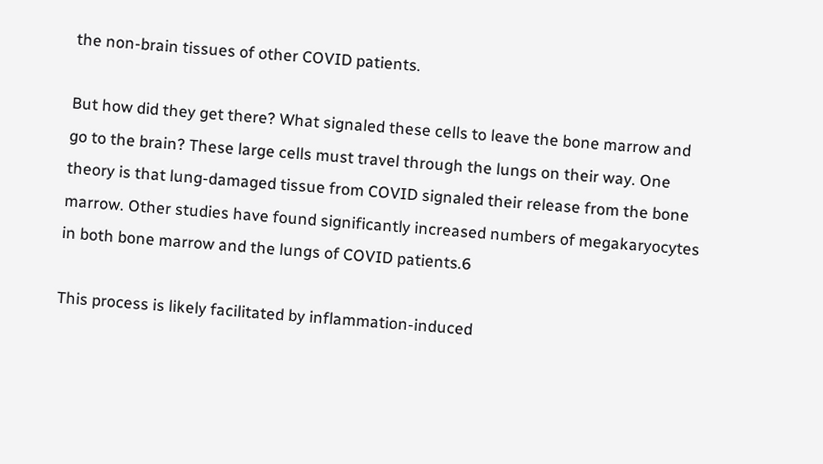the non-brain tissues of other COVID patients.

But how did they get there? What signaled these cells to leave the bone marrow and go to the brain? These large cells must travel through the lungs on their way. One theory is that lung-damaged tissue from COVID signaled their release from the bone marrow. Other studies have found significantly increased numbers of megakaryocytes in both bone marrow and the lungs of COVID patients.6

This process is likely facilitated by inflammation-induced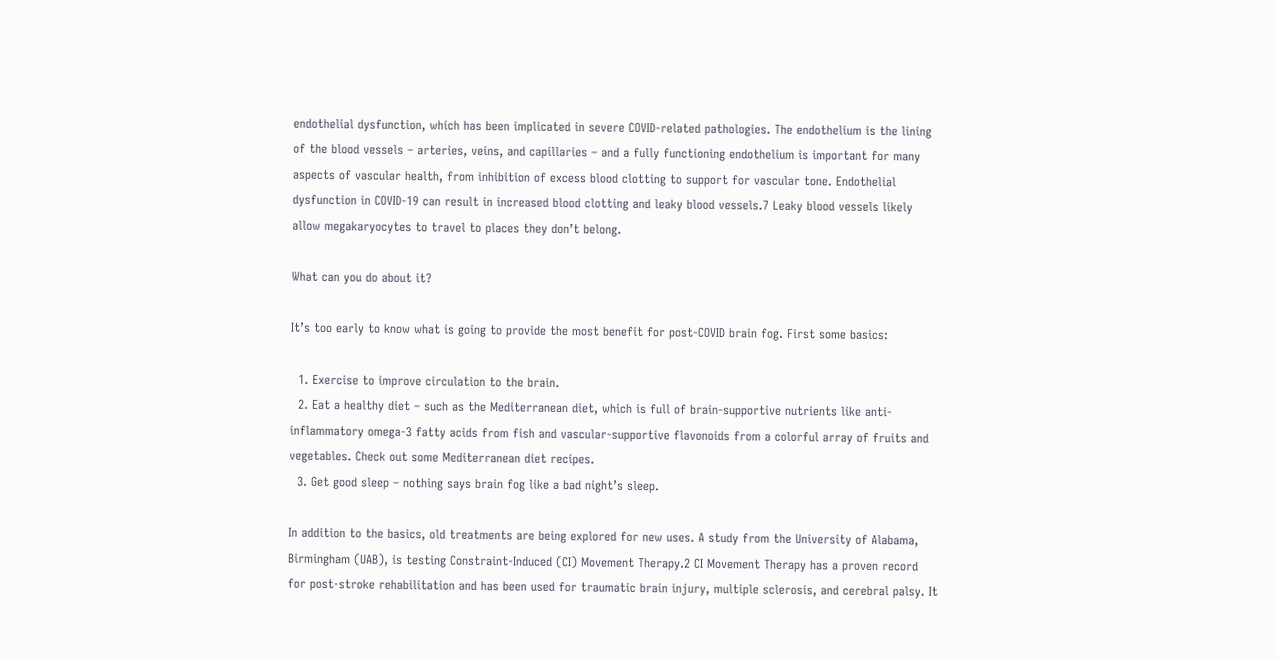endothelial dysfunction, which has been implicated in severe COVID-related pathologies. The endothelium is the lining of the blood vessels – arteries, veins, and capillaries – and a fully functioning endothelium is important for many aspects of vascular health, from inhibition of excess blood clotting to support for vascular tone. Endothelial dysfunction in COVID-19 can result in increased blood clotting and leaky blood vessels.7 Leaky blood vessels likely allow megakaryocytes to travel to places they don’t belong.

What can you do about it?

It’s too early to know what is going to provide the most benefit for post-COVID brain fog. First some basics:

  1. Exercise to improve circulation to the brain.
  2. Eat a healthy diet – such as the Mediterranean diet, which is full of brain-supportive nutrients like anti-inflammatory omega-3 fatty acids from fish and vascular-supportive flavonoids from a colorful array of fruits and vegetables. Check out some Mediterranean diet recipes.
  3. Get good sleep – nothing says brain fog like a bad night’s sleep.

In addition to the basics, old treatments are being explored for new uses. A study from the University of Alabama, Birmingham (UAB), is testing Constraint-Induced (CI) Movement Therapy.2 CI Movement Therapy has a proven record for post-stroke rehabilitation and has been used for traumatic brain injury, multiple sclerosis, and cerebral palsy. It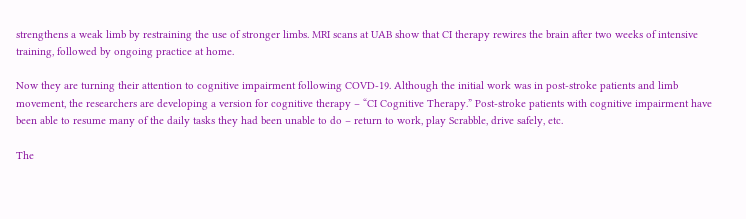strengthens a weak limb by restraining the use of stronger limbs. MRI scans at UAB show that CI therapy rewires the brain after two weeks of intensive training, followed by ongoing practice at home.

Now they are turning their attention to cognitive impairment following COVD-19. Although the initial work was in post-stroke patients and limb movement, the researchers are developing a version for cognitive therapy – “CI Cognitive Therapy.” Post-stroke patients with cognitive impairment have been able to resume many of the daily tasks they had been unable to do – return to work, play Scrabble, drive safely, etc.

The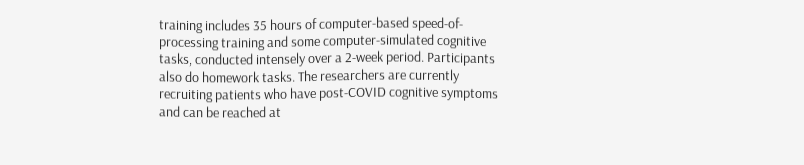training includes 35 hours of computer-based speed-of-processing training and some computer-simulated cognitive tasks, conducted intensely over a 2-week period. Participants also do homework tasks. The researchers are currently recruiting patients who have post-COVID cognitive symptoms and can be reached at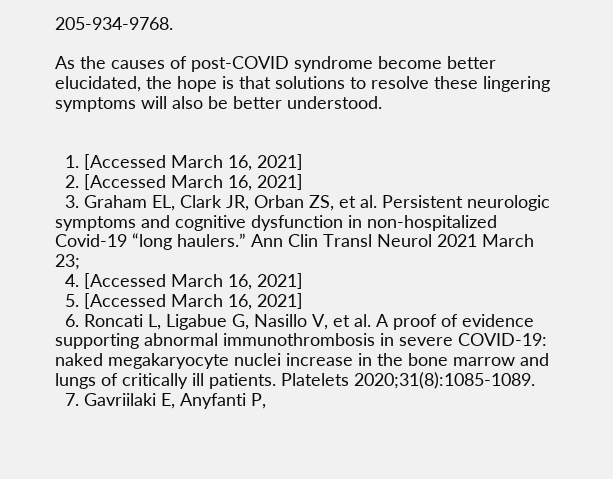205-934-9768.

As the causes of post-COVID syndrome become better elucidated, the hope is that solutions to resolve these lingering symptoms will also be better understood.


  1. [Accessed March 16, 2021]
  2. [Accessed March 16, 2021]
  3. Graham EL, Clark JR, Orban ZS, et al. Persistent neurologic symptoms and cognitive dysfunction in non-hospitalized Covid-19 “long haulers.” Ann Clin Transl Neurol 2021 March 23;
  4. [Accessed March 16, 2021]
  5. [Accessed March 16, 2021]
  6. Roncati L, Ligabue G, Nasillo V, et al. A proof of evidence supporting abnormal immunothrombosis in severe COVID-19: naked megakaryocyte nuclei increase in the bone marrow and lungs of critically ill patients. Platelets 2020;31(8):1085-1089.
  7. Gavriilaki E, Anyfanti P,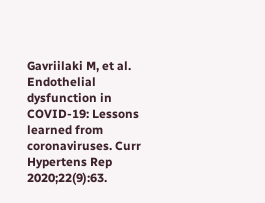Gavriilaki M, et al. Endothelial dysfunction in COVID-19: Lessons learned from coronaviruses. Curr Hypertens Rep 2020;22(9):63.